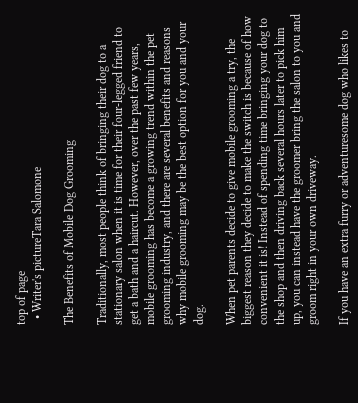top of page
  • Writer's pictureTara Salomone

The Benefits of Mobile Dog Grooming

Traditionally, most people think of bringing their dog to a stationary salon when it is time for their four-legged friend to get a bath and a haircut. However, over the past few years, mobile grooming has become a growing trend within the pet grooming industry, and there are several benefits and reasons why mobile grooming may be the best option for you and your dog.

When pet parents decide to give mobile grooming a try, the biggest reason they decide to make the switch is because of how convenient it is! Instead of spending time bringing your dog to the shop and then driving back several hours later to pick him up, you can instead have the groomer bring the salon to you and groom right in your own driveway.

If you have an extra furry or adventuresome dog who likes to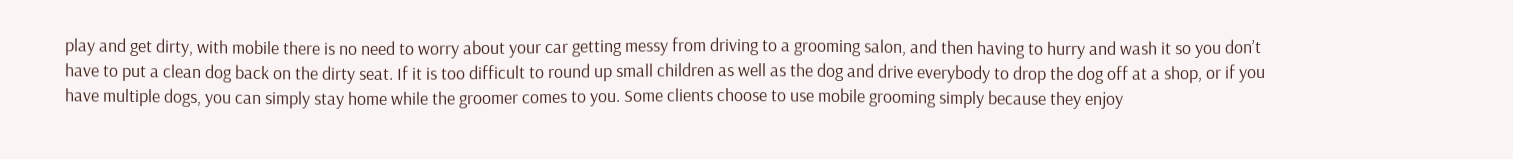play and get dirty, with mobile there is no need to worry about your car getting messy from driving to a grooming salon, and then having to hurry and wash it so you don’t have to put a clean dog back on the dirty seat. If it is too difficult to round up small children as well as the dog and drive everybody to drop the dog off at a shop, or if you have multiple dogs, you can simply stay home while the groomer comes to you. Some clients choose to use mobile grooming simply because they enjoy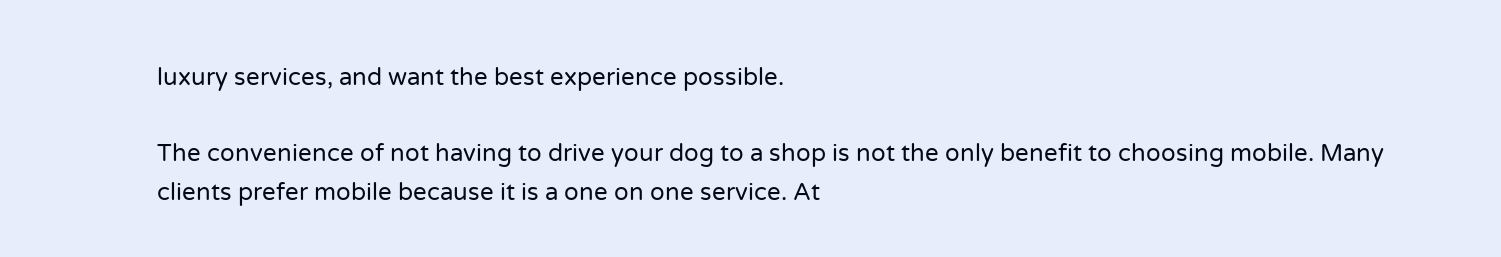luxury services, and want the best experience possible.

The convenience of not having to drive your dog to a shop is not the only benefit to choosing mobile. Many clients prefer mobile because it is a one on one service. At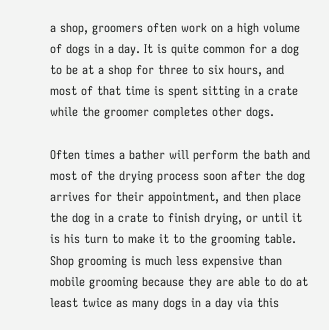a shop, groomers often work on a high volume of dogs in a day. It is quite common for a dog to be at a shop for three to six hours, and most of that time is spent sitting in a crate while the groomer completes other dogs.

Often times a bather will perform the bath and most of the drying process soon after the dog arrives for their appointment, and then place the dog in a crate to finish drying, or until it is his turn to make it to the grooming table. Shop grooming is much less expensive than mobile grooming because they are able to do at least twice as many dogs in a day via this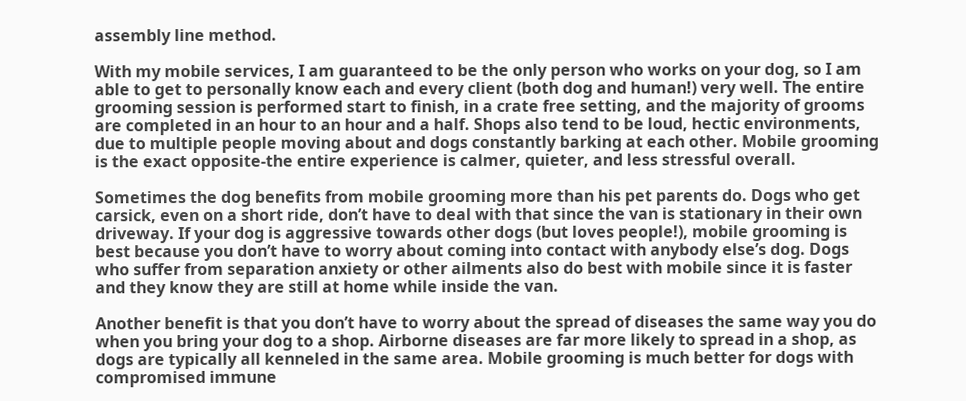assembly line method.

With my mobile services, I am guaranteed to be the only person who works on your dog, so I am able to get to personally know each and every client (both dog and human!) very well. The entire grooming session is performed start to finish, in a crate free setting, and the majority of grooms are completed in an hour to an hour and a half. Shops also tend to be loud, hectic environments, due to multiple people moving about and dogs constantly barking at each other. Mobile grooming is the exact opposite-the entire experience is calmer, quieter, and less stressful overall.

Sometimes the dog benefits from mobile grooming more than his pet parents do. Dogs who get carsick, even on a short ride, don’t have to deal with that since the van is stationary in their own driveway. If your dog is aggressive towards other dogs (but loves people!), mobile grooming is best because you don’t have to worry about coming into contact with anybody else’s dog. Dogs who suffer from separation anxiety or other ailments also do best with mobile since it is faster and they know they are still at home while inside the van.

Another benefit is that you don’t have to worry about the spread of diseases the same way you do when you bring your dog to a shop. Airborne diseases are far more likely to spread in a shop, as dogs are typically all kenneled in the same area. Mobile grooming is much better for dogs with compromised immune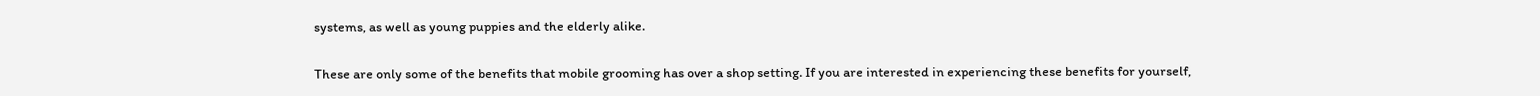systems, as well as young puppies and the elderly alike.

These are only some of the benefits that mobile grooming has over a shop setting. If you are interested in experiencing these benefits for yourself,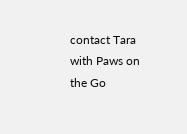contact Tara with Paws on the Go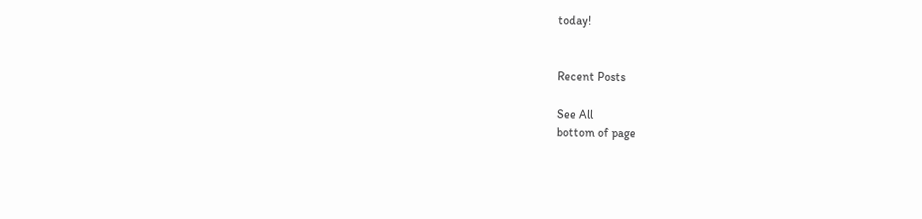today!


Recent Posts

See All
bottom of page